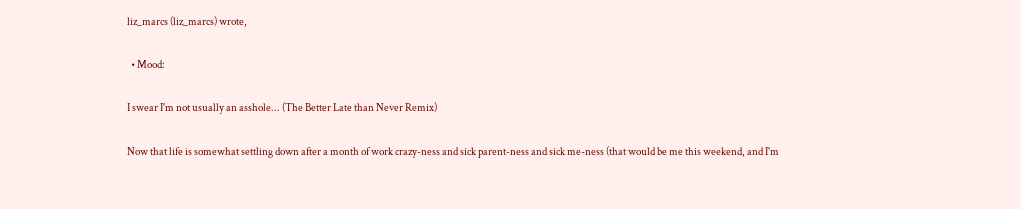liz_marcs (liz_marcs) wrote,

  • Mood:

I swear I'm not usually an asshole... (The Better Late than Never Remix)

Now that life is somewhat settling down after a month of work crazy-ness and sick parent-ness and sick me-ness (that would be me this weekend, and I'm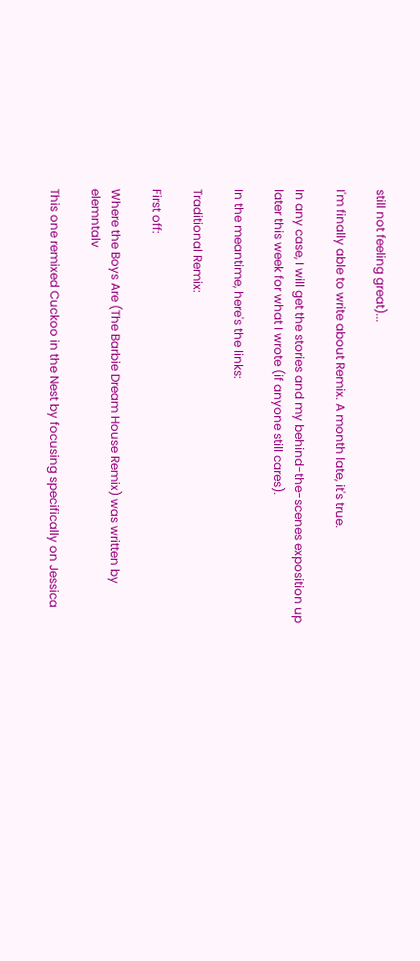still not feeling great)...

I'm finally able to write about Remix. A month late, it's true.

In any case, I will get the stories and my behind-the-scenes exposition up later this week for what I wrote (if anyone still cares).

In the meantime, here's the links:

Traditional Remix:

First off:

Where the Boys Are (The Barbie Dream House Remix) was written by elemntalv

This one remixed Cuckoo in the Nest by focusing specifically on Jessica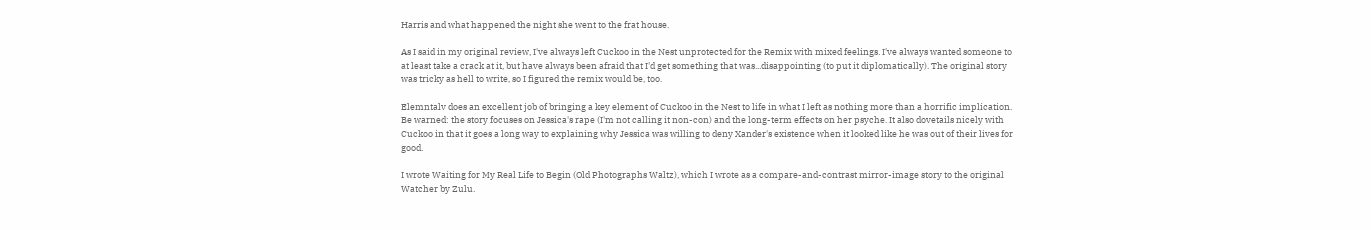Harris and what happened the night she went to the frat house.

As I said in my original review, I've always left Cuckoo in the Nest unprotected for the Remix with mixed feelings. I've always wanted someone to at least take a crack at it, but have always been afraid that I'd get something that was...disappointing (to put it diplomatically). The original story was tricky as hell to write, so I figured the remix would be, too.

Elemntalv does an excellent job of bringing a key element of Cuckoo in the Nest to life in what I left as nothing more than a horrific implication. Be warned: the story focuses on Jessica's rape (I'm not calling it non-con) and the long-term effects on her psyche. It also dovetails nicely with Cuckoo in that it goes a long way to explaining why Jessica was willing to deny Xander's existence when it looked like he was out of their lives for good.

I wrote Waiting for My Real Life to Begin (Old Photographs Waltz), which I wrote as a compare-and-contrast mirror-image story to the original Watcher by Zulu.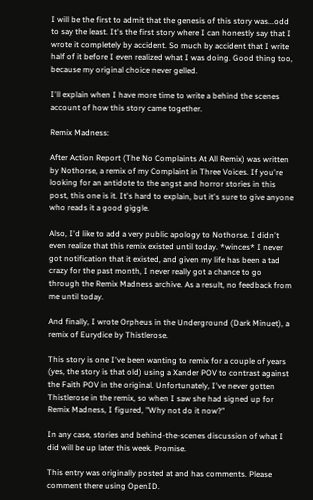I will be the first to admit that the genesis of this story was...odd to say the least. It's the first story where I can honestly say that I wrote it completely by accident. So much by accident that I write half of it before I even realized what I was doing. Good thing too, because my original choice never gelled.

I'll explain when I have more time to write a behind the scenes account of how this story came together.

Remix Madness:

After Action Report (The No Complaints At All Remix) was written by Nothorse, a remix of my Complaint in Three Voices. If you're looking for an antidote to the angst and horror stories in this post, this one is it. It's hard to explain, but it's sure to give anyone who reads it a good giggle.

Also, I'd like to add a very public apology to Nothorse. I didn't even realize that this remix existed until today. *winces* I never got notification that it existed, and given my life has been a tad crazy for the past month, I never really got a chance to go through the Remix Madness archive. As a result, no feedback from me until today.

And finally, I wrote Orpheus in the Underground (Dark Minuet), a remix of Eurydice by Thistlerose.

This story is one I've been wanting to remix for a couple of years (yes, the story is that old) using a Xander POV to contrast against the Faith POV in the original. Unfortunately, I've never gotten Thistlerose in the remix, so when I saw she had signed up for Remix Madness, I figured, "Why not do it now?"

In any case, stories and behind-the-scenes discussion of what I did will be up later this week. Promise.

This entry was originally posted at and has comments. Please comment there using OpenID.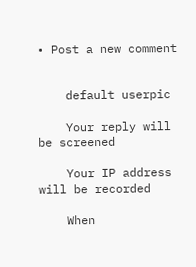• Post a new comment


    default userpic

    Your reply will be screened

    Your IP address will be recorded

    When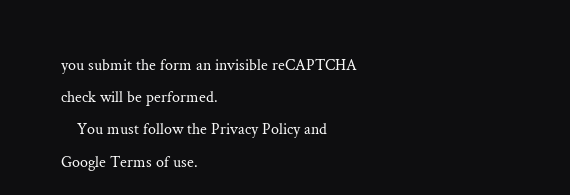you submit the form an invisible reCAPTCHA check will be performed.
    You must follow the Privacy Policy and Google Terms of use.